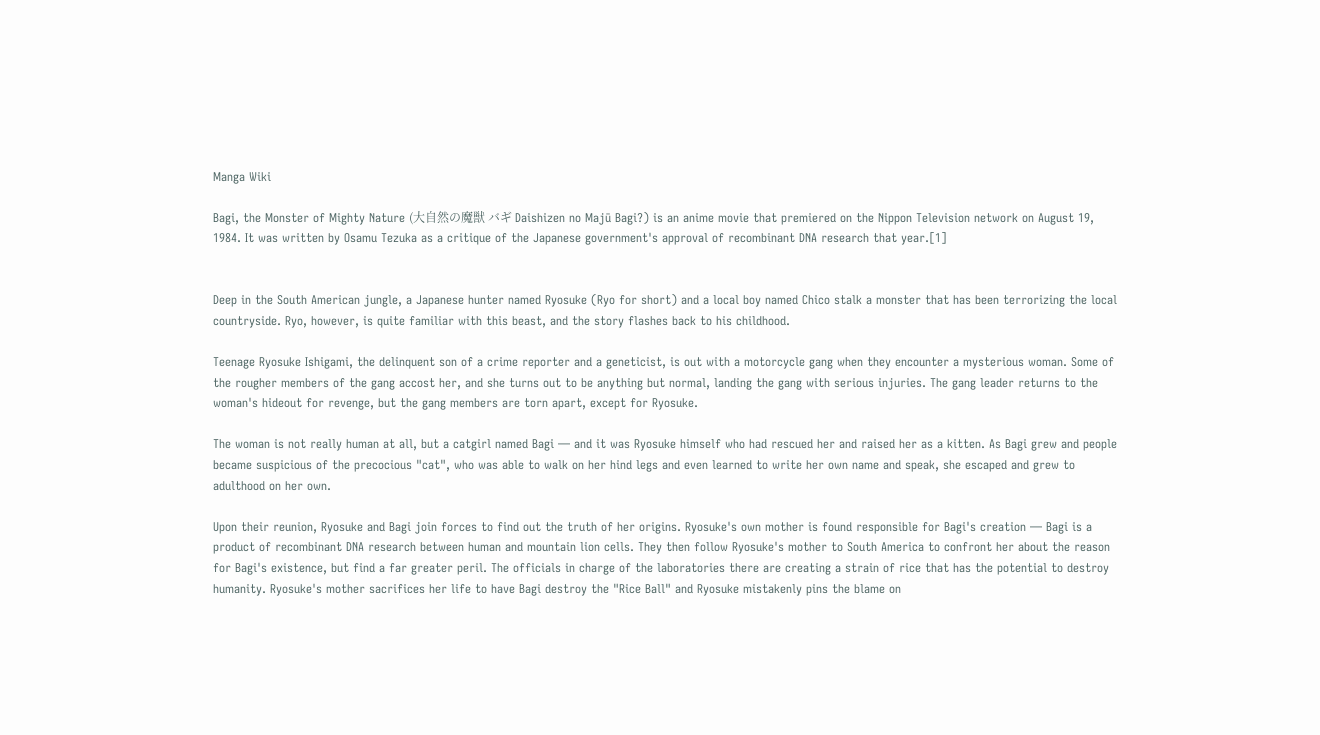Manga Wiki

Bagi, the Monster of Mighty Nature (大自然の魔獣 バギ Daishizen no Majū Bagi?) is an anime movie that premiered on the Nippon Television network on August 19, 1984. It was written by Osamu Tezuka as a critique of the Japanese government's approval of recombinant DNA research that year.[1]


Deep in the South American jungle, a Japanese hunter named Ryosuke (Ryo for short) and a local boy named Chico stalk a monster that has been terrorizing the local countryside. Ryo, however, is quite familiar with this beast, and the story flashes back to his childhood.

Teenage Ryosuke Ishigami, the delinquent son of a crime reporter and a geneticist, is out with a motorcycle gang when they encounter a mysterious woman. Some of the rougher members of the gang accost her, and she turns out to be anything but normal, landing the gang with serious injuries. The gang leader returns to the woman's hideout for revenge, but the gang members are torn apart, except for Ryosuke.

The woman is not really human at all, but a catgirl named Bagi — and it was Ryosuke himself who had rescued her and raised her as a kitten. As Bagi grew and people became suspicious of the precocious "cat", who was able to walk on her hind legs and even learned to write her own name and speak, she escaped and grew to adulthood on her own.

Upon their reunion, Ryosuke and Bagi join forces to find out the truth of her origins. Ryosuke's own mother is found responsible for Bagi's creation — Bagi is a product of recombinant DNA research between human and mountain lion cells. They then follow Ryosuke's mother to South America to confront her about the reason for Bagi's existence, but find a far greater peril. The officials in charge of the laboratories there are creating a strain of rice that has the potential to destroy humanity. Ryosuke's mother sacrifices her life to have Bagi destroy the "Rice Ball" and Ryosuke mistakenly pins the blame on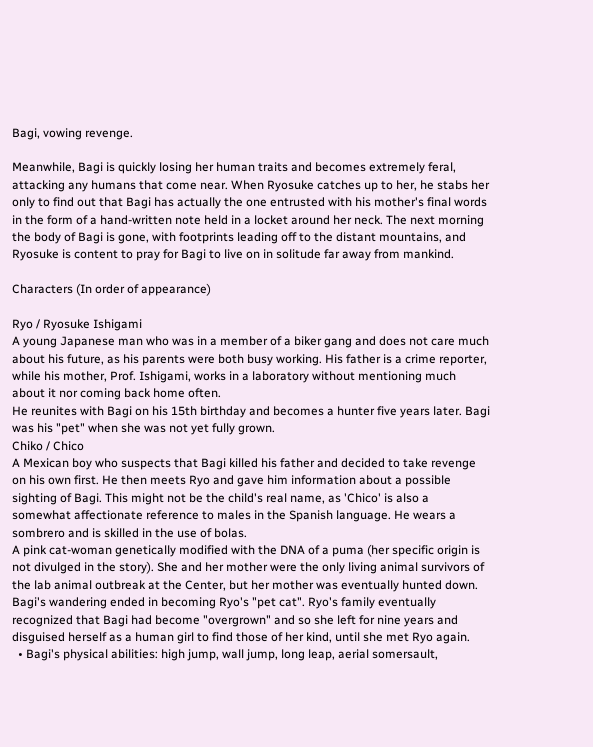Bagi, vowing revenge.

Meanwhile, Bagi is quickly losing her human traits and becomes extremely feral, attacking any humans that come near. When Ryosuke catches up to her, he stabs her only to find out that Bagi has actually the one entrusted with his mother's final words in the form of a hand-written note held in a locket around her neck. The next morning the body of Bagi is gone, with footprints leading off to the distant mountains, and Ryosuke is content to pray for Bagi to live on in solitude far away from mankind.

Characters (In order of appearance)

Ryo / Ryosuke Ishigami
A young Japanese man who was in a member of a biker gang and does not care much about his future, as his parents were both busy working. His father is a crime reporter, while his mother, Prof. Ishigami, works in a laboratory without mentioning much about it nor coming back home often.
He reunites with Bagi on his 15th birthday and becomes a hunter five years later. Bagi was his "pet" when she was not yet fully grown.
Chiko / Chico
A Mexican boy who suspects that Bagi killed his father and decided to take revenge on his own first. He then meets Ryo and gave him information about a possible sighting of Bagi. This might not be the child's real name, as 'Chico' is also a somewhat affectionate reference to males in the Spanish language. He wears a sombrero and is skilled in the use of bolas.
A pink cat-woman genetically modified with the DNA of a puma (her specific origin is not divulged in the story). She and her mother were the only living animal survivors of the lab animal outbreak at the Center, but her mother was eventually hunted down. Bagi's wandering ended in becoming Ryo's "pet cat". Ryo's family eventually recognized that Bagi had become "overgrown" and so she left for nine years and disguised herself as a human girl to find those of her kind, until she met Ryo again.
  • Bagi's physical abilities: high jump, wall jump, long leap, aerial somersault,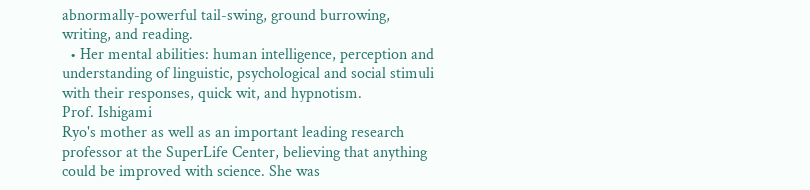abnormally-powerful tail-swing, ground burrowing, writing, and reading.
  • Her mental abilities: human intelligence, perception and understanding of linguistic, psychological and social stimuli with their responses, quick wit, and hypnotism.
Prof. Ishigami
Ryo's mother as well as an important leading research professor at the SuperLife Center, believing that anything could be improved with science. She was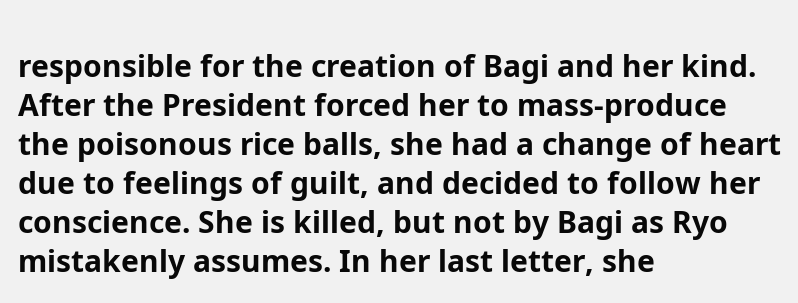responsible for the creation of Bagi and her kind. After the President forced her to mass-produce the poisonous rice balls, she had a change of heart due to feelings of guilt, and decided to follow her conscience. She is killed, but not by Bagi as Ryo mistakenly assumes. In her last letter, she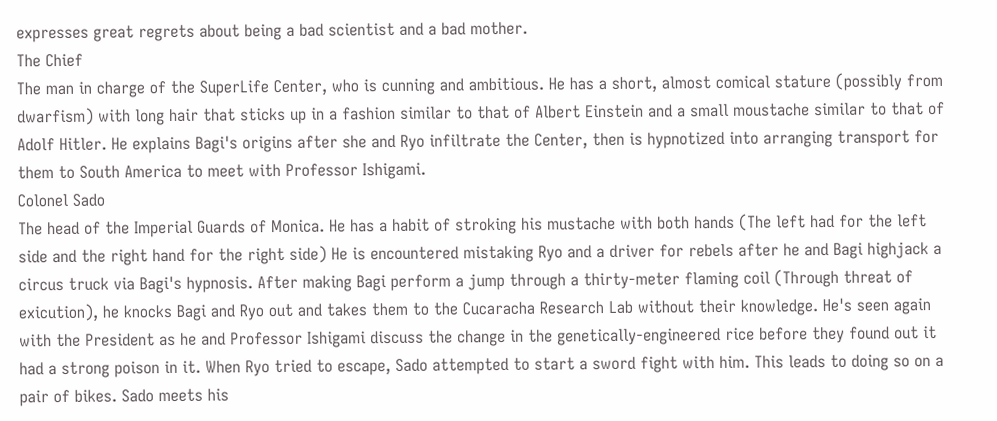expresses great regrets about being a bad scientist and a bad mother.
The Chief
The man in charge of the SuperLife Center, who is cunning and ambitious. He has a short, almost comical stature (possibly from dwarfism) with long hair that sticks up in a fashion similar to that of Albert Einstein and a small moustache similar to that of Adolf Hitler. He explains Bagi's origins after she and Ryo infiltrate the Center, then is hypnotized into arranging transport for them to South America to meet with Professor Ishigami.
Colonel Sado
The head of the Imperial Guards of Monica. He has a habit of stroking his mustache with both hands (The left had for the left side and the right hand for the right side) He is encountered mistaking Ryo and a driver for rebels after he and Bagi highjack a circus truck via Bagi's hypnosis. After making Bagi perform a jump through a thirty-meter flaming coil (Through threat of exicution), he knocks Bagi and Ryo out and takes them to the Cucaracha Research Lab without their knowledge. He's seen again with the President as he and Professor Ishigami discuss the change in the genetically-engineered rice before they found out it had a strong poison in it. When Ryo tried to escape, Sado attempted to start a sword fight with him. This leads to doing so on a pair of bikes. Sado meets his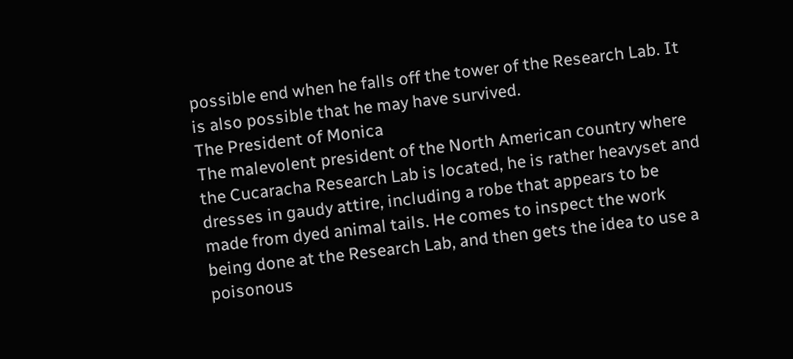possible end when he falls off the tower of the Research Lab. It is also possible that he may have survived.
The President of Monica
The malevolent president of the North American country where the Cucaracha Research Lab is located, he is rather heavyset and dresses in gaudy attire, including a robe that appears to be made from dyed animal tails. He comes to inspect the work being done at the Research Lab, and then gets the idea to use a poisonous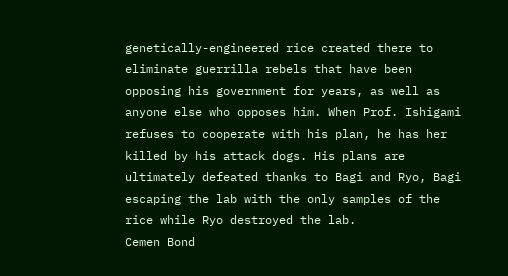genetically-engineered rice created there to eliminate guerrilla rebels that have been opposing his government for years, as well as anyone else who opposes him. When Prof. Ishigami refuses to cooperate with his plan, he has her killed by his attack dogs. His plans are ultimately defeated thanks to Bagi and Ryo, Bagi escaping the lab with the only samples of the rice while Ryo destroyed the lab.
Cemen Bond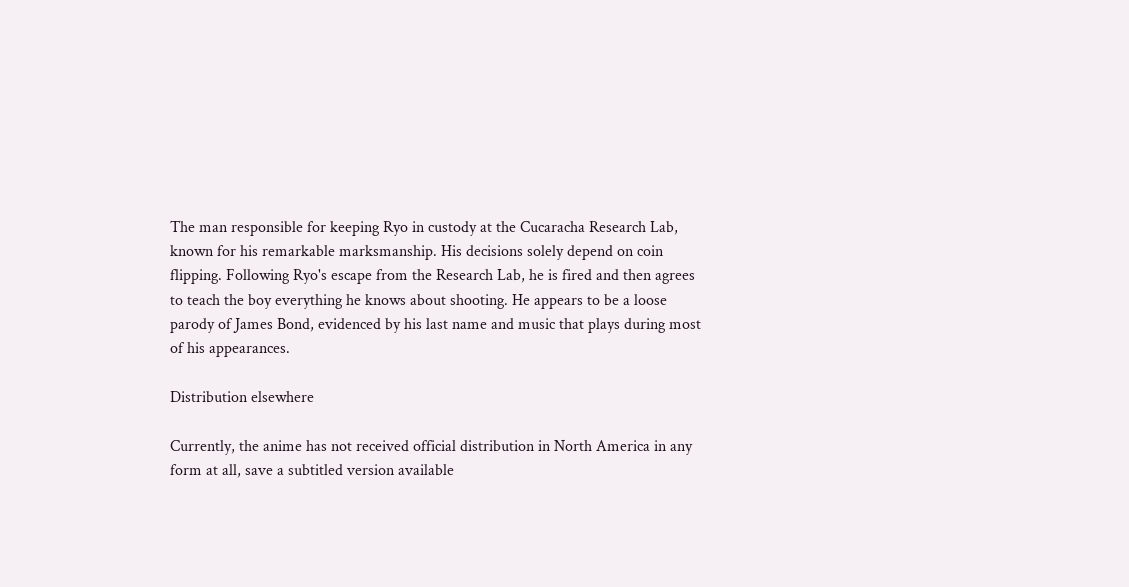The man responsible for keeping Ryo in custody at the Cucaracha Research Lab, known for his remarkable marksmanship. His decisions solely depend on coin flipping. Following Ryo's escape from the Research Lab, he is fired and then agrees to teach the boy everything he knows about shooting. He appears to be a loose parody of James Bond, evidenced by his last name and music that plays during most of his appearances.

Distribution elsewhere

Currently, the anime has not received official distribution in North America in any form at all, save a subtitled version available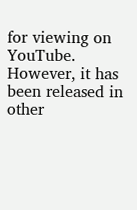for viewing on YouTube. However, it has been released in other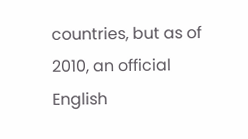countries, but as of 2010, an official English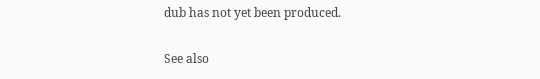dub has not yet been produced.

See also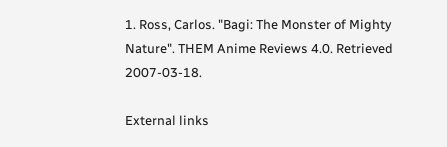1. Ross, Carlos. "Bagi: The Monster of Mighty Nature". THEM Anime Reviews 4.0. Retrieved 2007-03-18.

External links